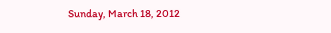Sunday, March 18, 2012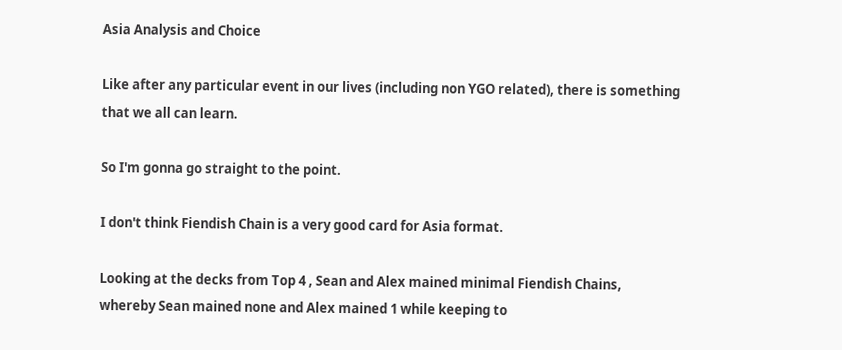Asia Analysis and Choice

Like after any particular event in our lives (including non YGO related), there is something that we all can learn.

So I'm gonna go straight to the point.

I don't think Fiendish Chain is a very good card for Asia format.

Looking at the decks from Top 4 , Sean and Alex mained minimal Fiendish Chains, whereby Sean mained none and Alex mained 1 while keeping to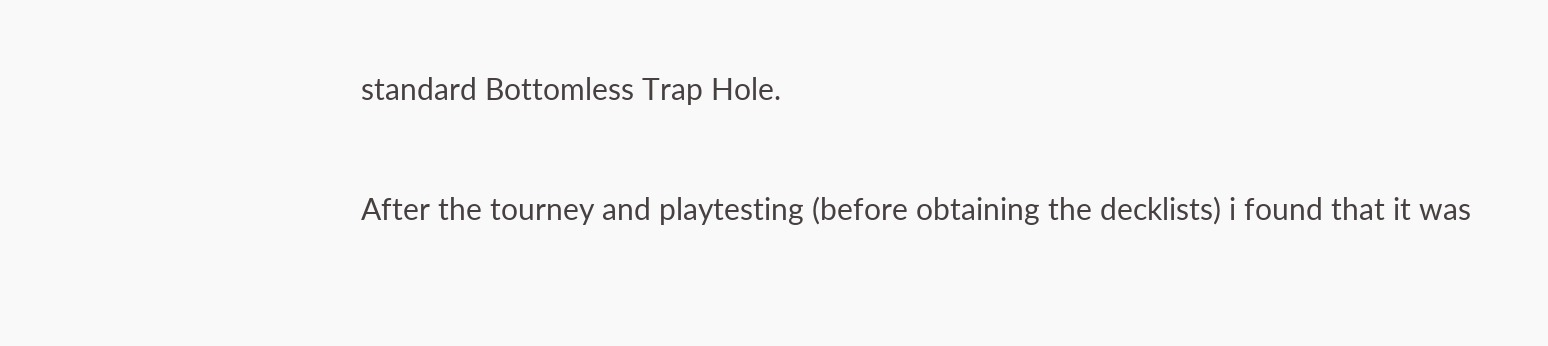standard Bottomless Trap Hole.

After the tourney and playtesting (before obtaining the decklists) i found that it was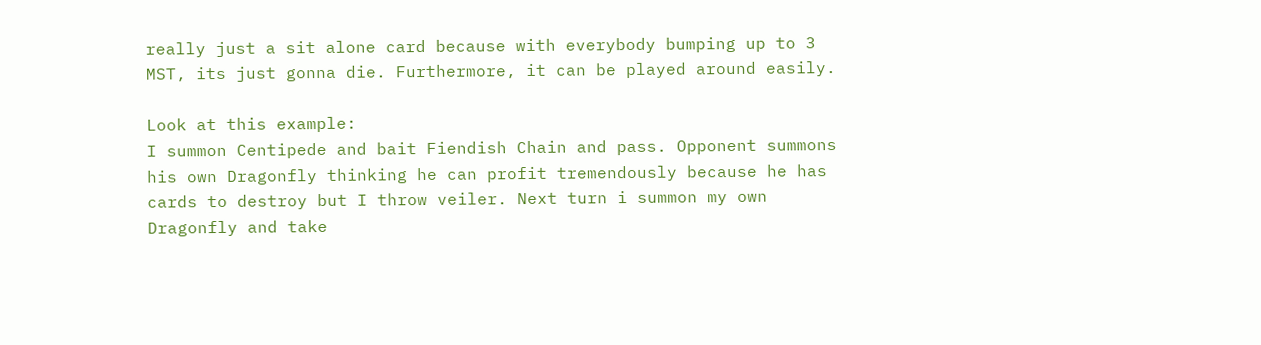really just a sit alone card because with everybody bumping up to 3 MST, its just gonna die. Furthermore, it can be played around easily.

Look at this example:
I summon Centipede and bait Fiendish Chain and pass. Opponent summons his own Dragonfly thinking he can profit tremendously because he has cards to destroy but I throw veiler. Next turn i summon my own Dragonfly and take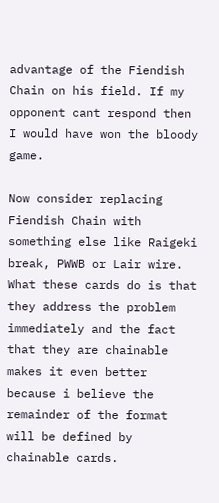advantage of the Fiendish Chain on his field. If my opponent cant respond then I would have won the bloody game.

Now consider replacing Fiendish Chain with something else like Raigeki break, PWWB or Lair wire. What these cards do is that they address the problem immediately and the fact that they are chainable makes it even better because i believe the remainder of the format will be defined by chainable cards.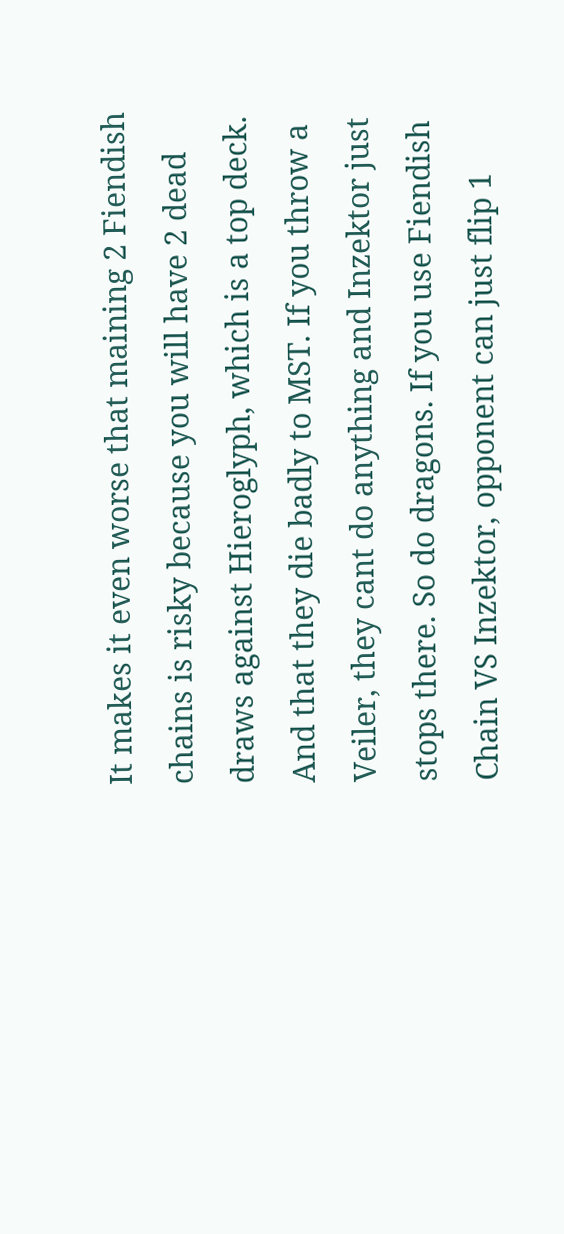It makes it even worse that maining 2 Fiendish chains is risky because you will have 2 dead draws against Hieroglyph, which is a top deck. And that they die badly to MST. If you throw a Veiler, they cant do anything and Inzektor just stops there. So do dragons. If you use Fiendish Chain VS Inzektor, opponent can just flip 1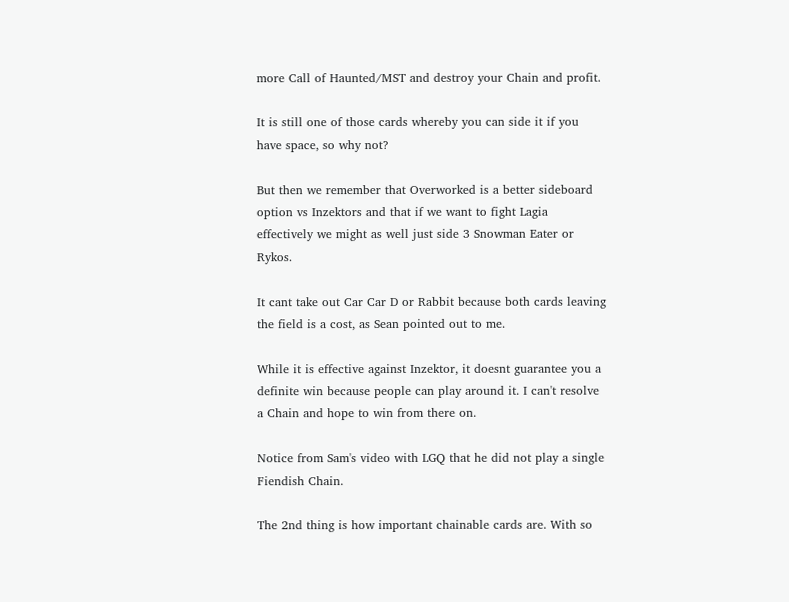more Call of Haunted/MST and destroy your Chain and profit.

It is still one of those cards whereby you can side it if you have space, so why not?

But then we remember that Overworked is a better sideboard option vs Inzektors and that if we want to fight Lagia effectively we might as well just side 3 Snowman Eater or Rykos.

It cant take out Car Car D or Rabbit because both cards leaving the field is a cost, as Sean pointed out to me.

While it is effective against Inzektor, it doesnt guarantee you a definite win because people can play around it. I can't resolve a Chain and hope to win from there on.

Notice from Sam's video with LGQ that he did not play a single Fiendish Chain.

The 2nd thing is how important chainable cards are. With so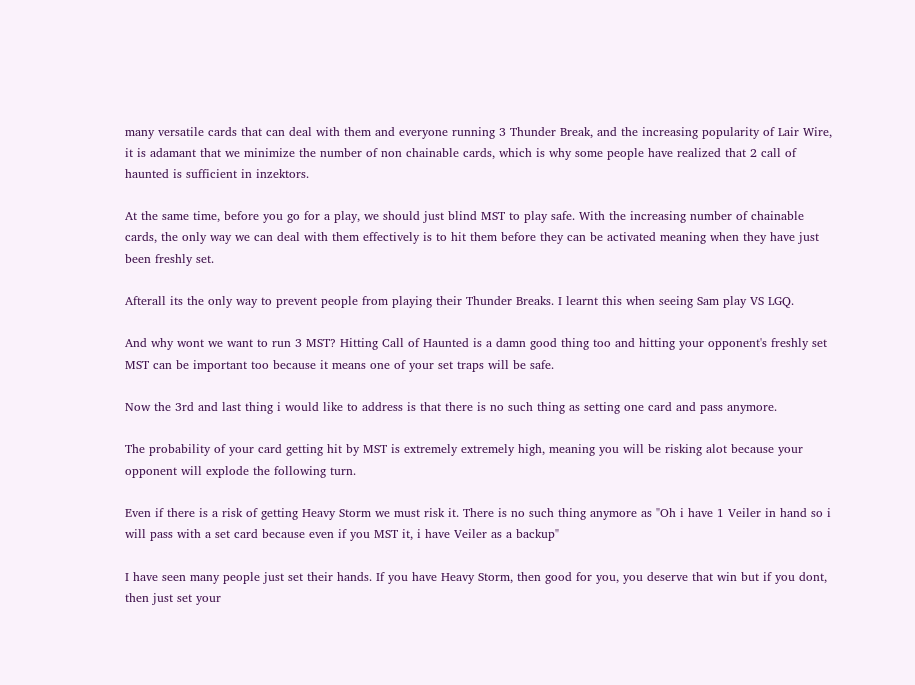many versatile cards that can deal with them and everyone running 3 Thunder Break, and the increasing popularity of Lair Wire, it is adamant that we minimize the number of non chainable cards, which is why some people have realized that 2 call of haunted is sufficient in inzektors.

At the same time, before you go for a play, we should just blind MST to play safe. With the increasing number of chainable cards, the only way we can deal with them effectively is to hit them before they can be activated meaning when they have just been freshly set.

Afterall its the only way to prevent people from playing their Thunder Breaks. I learnt this when seeing Sam play VS LGQ.

And why wont we want to run 3 MST? Hitting Call of Haunted is a damn good thing too and hitting your opponent's freshly set MST can be important too because it means one of your set traps will be safe.

Now the 3rd and last thing i would like to address is that there is no such thing as setting one card and pass anymore.

The probability of your card getting hit by MST is extremely extremely high, meaning you will be risking alot because your opponent will explode the following turn.

Even if there is a risk of getting Heavy Storm we must risk it. There is no such thing anymore as "Oh i have 1 Veiler in hand so i will pass with a set card because even if you MST it, i have Veiler as a backup"

I have seen many people just set their hands. If you have Heavy Storm, then good for you, you deserve that win but if you dont, then just set your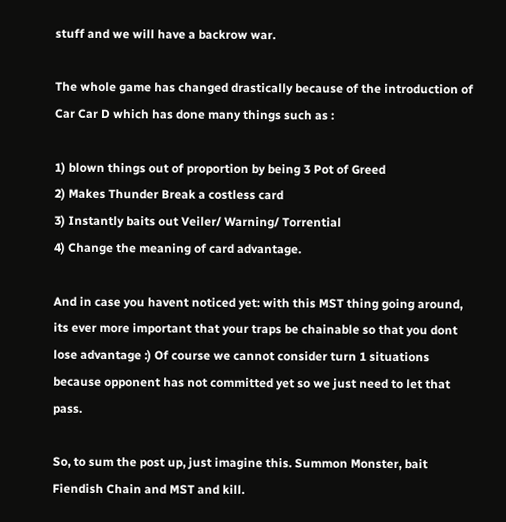stuff and we will have a backrow war.

The whole game has changed drastically because of the introduction of Car Car D which has done many things such as :

1) blown things out of proportion by being 3 Pot of Greed
2) Makes Thunder Break a costless card
3) Instantly baits out Veiler/ Warning/ Torrential
4) Change the meaning of card advantage.

And in case you havent noticed yet: with this MST thing going around, its ever more important that your traps be chainable so that you dont lose advantage :) Of course we cannot consider turn 1 situations because opponent has not committed yet so we just need to let that pass.

So, to sum the post up, just imagine this. Summon Monster, bait Fiendish Chain and MST and kill.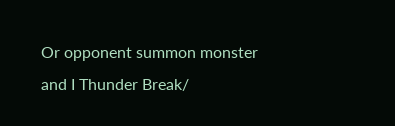Or opponent summon monster and I Thunder Break/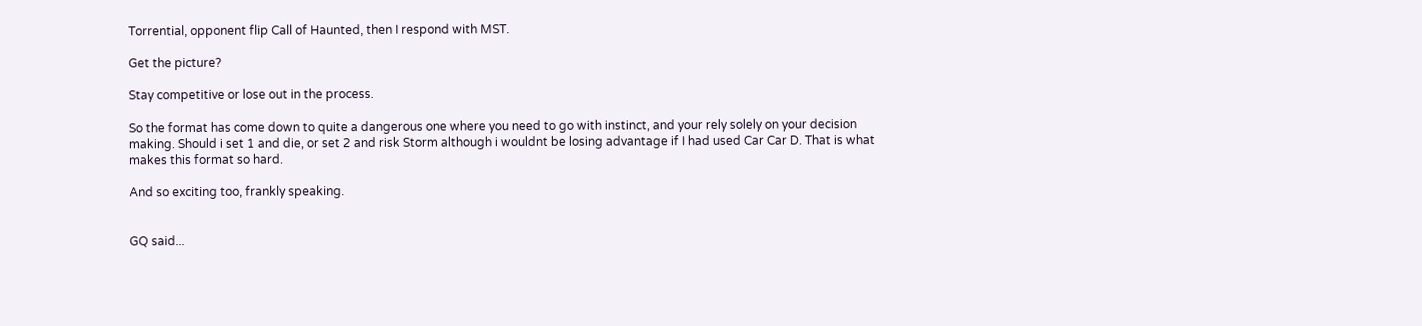Torrential, opponent flip Call of Haunted, then I respond with MST.

Get the picture?

Stay competitive or lose out in the process.

So the format has come down to quite a dangerous one where you need to go with instinct, and your rely solely on your decision making. Should i set 1 and die, or set 2 and risk Storm although i wouldnt be losing advantage if I had used Car Car D. That is what makes this format so hard.

And so exciting too, frankly speaking.


GQ said...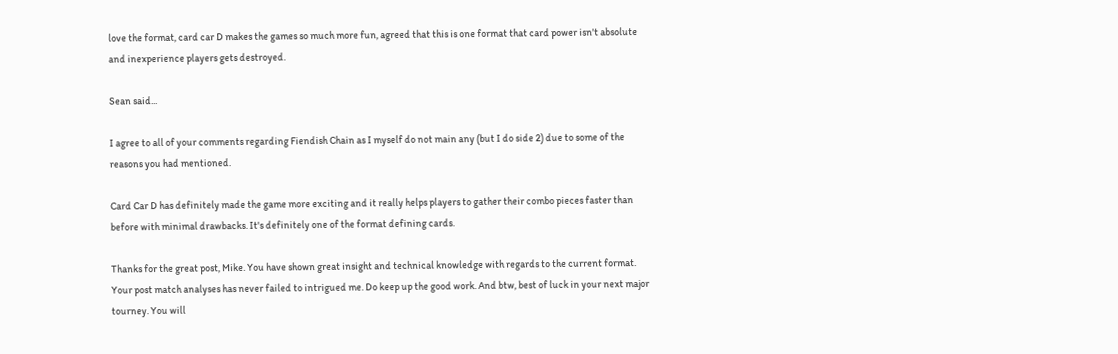love the format, card car D makes the games so much more fun, agreed that this is one format that card power isn't absolute and inexperience players gets destroyed.

Sean said...

I agree to all of your comments regarding Fiendish Chain as I myself do not main any (but I do side 2) due to some of the reasons you had mentioned.

Card Car D has definitely made the game more exciting and it really helps players to gather their combo pieces faster than before with minimal drawbacks. It's definitely one of the format defining cards.

Thanks for the great post, Mike. You have shown great insight and technical knowledge with regards to the current format. Your post match analyses has never failed to intrigued me. Do keep up the good work. And btw, best of luck in your next major tourney. You will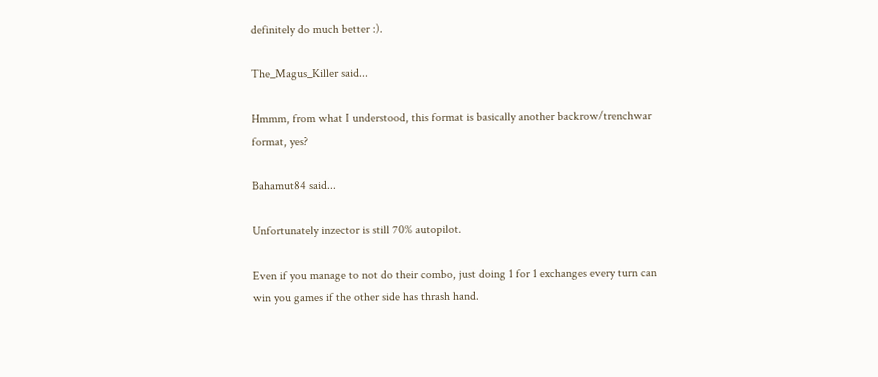definitely do much better :).

The_Magus_Killer said...

Hmmm, from what I understood, this format is basically another backrow/trenchwar format, yes?

Bahamut84 said...

Unfortunately inzector is still 70% autopilot.

Even if you manage to not do their combo, just doing 1 for 1 exchanges every turn can win you games if the other side has thrash hand.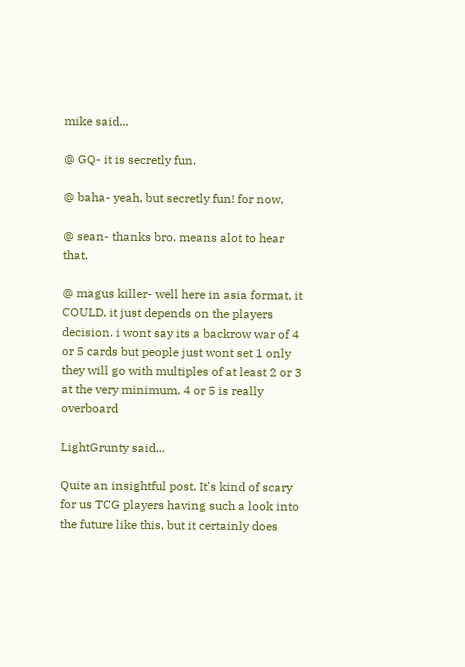mike said...

@ GQ- it is secretly fun.

@ baha- yeah, but secretly fun! for now.

@ sean- thanks bro. means alot to hear that.

@ magus killer- well here in asia format, it COULD. it just depends on the players decision. i wont say its a backrow war of 4 or 5 cards but people just wont set 1 only they will go with multiples of at least 2 or 3 at the very minimum. 4 or 5 is really overboard

LightGrunty said...

Quite an insightful post. It's kind of scary for us TCG players having such a look into the future like this, but it certainly does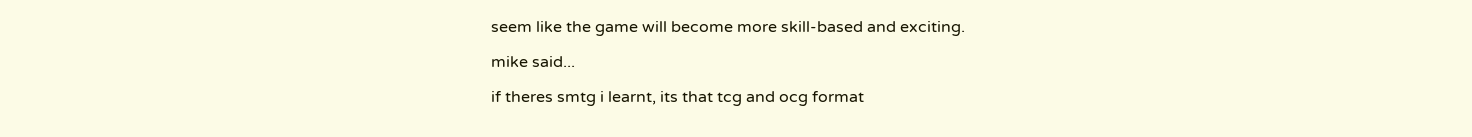seem like the game will become more skill-based and exciting.

mike said...

if theres smtg i learnt, its that tcg and ocg format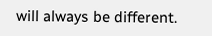will always be different.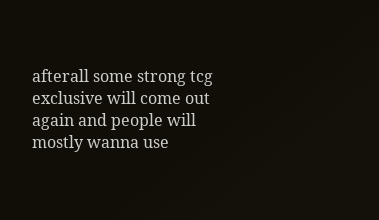afterall some strong tcg exclusive will come out again and people will mostly wanna use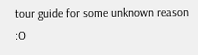tour guide for some unknown reason :O